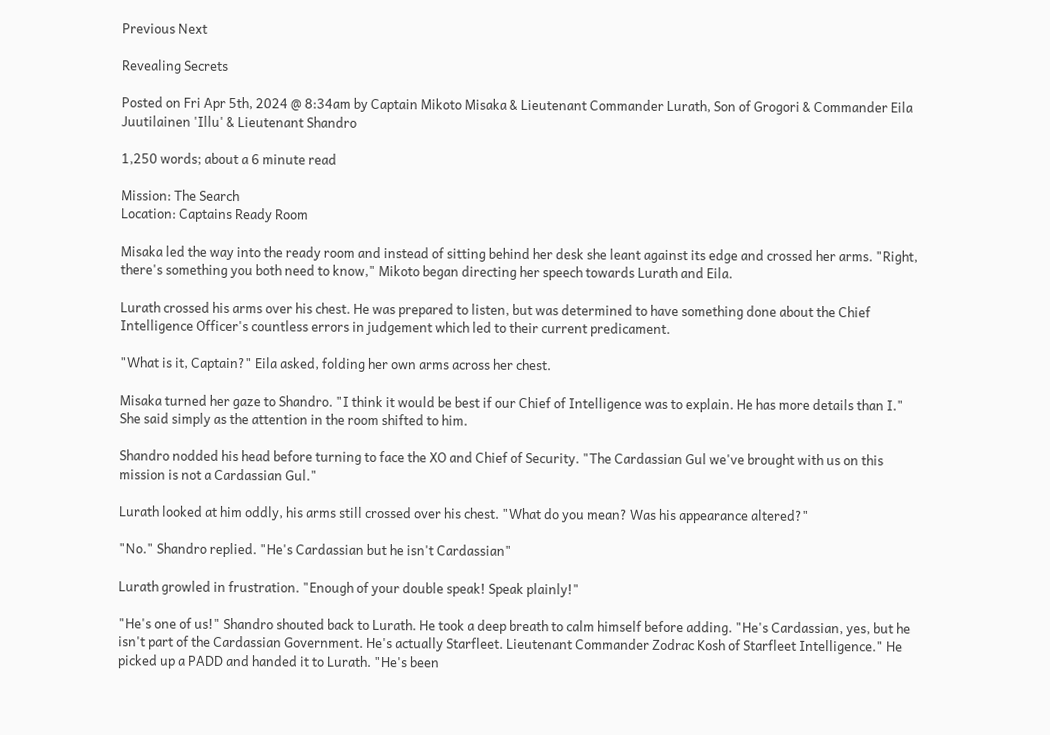Previous Next

Revealing Secrets

Posted on Fri Apr 5th, 2024 @ 8:34am by Captain Mikoto Misaka & Lieutenant Commander Lurath, Son of Grogori & Commander Eila Juutilainen 'Illu' & Lieutenant Shandro

1,250 words; about a 6 minute read

Mission: The Search
Location: Captains Ready Room

Misaka led the way into the ready room and instead of sitting behind her desk she leant against its edge and crossed her arms. "Right, there's something you both need to know," Mikoto began directing her speech towards Lurath and Eila.

Lurath crossed his arms over his chest. He was prepared to listen, but was determined to have something done about the Chief Intelligence Officer's countless errors in judgement which led to their current predicament.

"What is it, Captain?" Eila asked, folding her own arms across her chest.

Misaka turned her gaze to Shandro. "I think it would be best if our Chief of Intelligence was to explain. He has more details than I." She said simply as the attention in the room shifted to him.

Shandro nodded his head before turning to face the XO and Chief of Security. "The Cardassian Gul we've brought with us on this mission is not a Cardassian Gul."

Lurath looked at him oddly, his arms still crossed over his chest. "What do you mean? Was his appearance altered?"

"No." Shandro replied. "He's Cardassian but he isn't Cardassian"

Lurath growled in frustration. "Enough of your double speak! Speak plainly!"

"He's one of us!" Shandro shouted back to Lurath. He took a deep breath to calm himself before adding. "He's Cardassian, yes, but he isn't part of the Cardassian Government. He's actually Starfleet. Lieutenant Commander Zodrac Kosh of Starfleet Intelligence." He picked up a PADD and handed it to Lurath. "He's been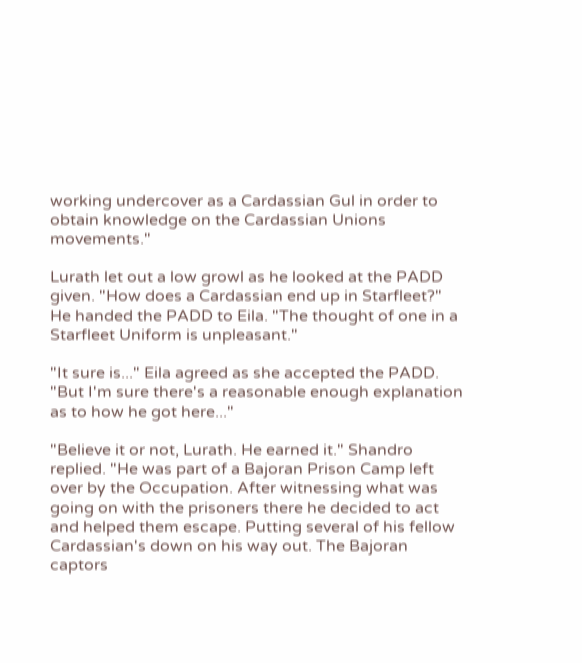working undercover as a Cardassian Gul in order to obtain knowledge on the Cardassian Unions movements."

Lurath let out a low growl as he looked at the PADD given. "How does a Cardassian end up in Starfleet?" He handed the PADD to Eila. "The thought of one in a Starfleet Uniform is unpleasant."

"It sure is..." Eila agreed as she accepted the PADD. "But I'm sure there's a reasonable enough explanation as to how he got here..."

"Believe it or not, Lurath. He earned it." Shandro replied. "He was part of a Bajoran Prison Camp left over by the Occupation. After witnessing what was going on with the prisoners there he decided to act and helped them escape. Putting several of his fellow Cardassian's down on his way out. The Bajoran captors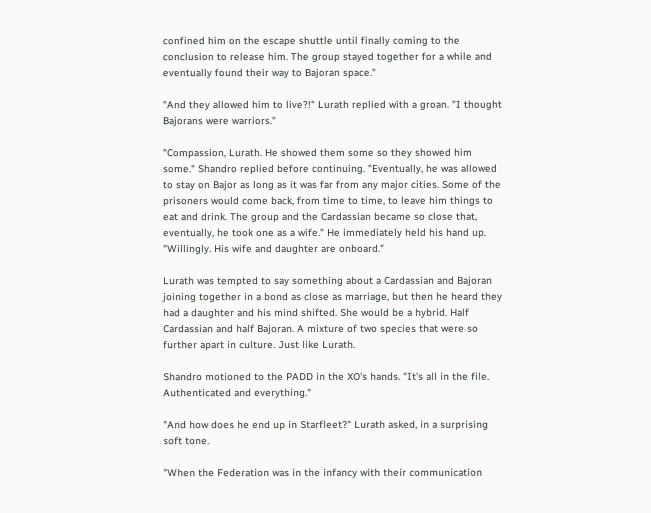confined him on the escape shuttle until finally coming to the conclusion to release him. The group stayed together for a while and eventually found their way to Bajoran space."

"And they allowed him to live?!" Lurath replied with a groan. "I thought Bajorans were warriors."

"Compassion, Lurath. He showed them some so they showed him some." Shandro replied before continuing. "Eventually, he was allowed to stay on Bajor as long as it was far from any major cities. Some of the prisoners would come back, from time to time, to leave him things to eat and drink. The group and the Cardassian became so close that, eventually, he took one as a wife." He immediately held his hand up. "Willingly. His wife and daughter are onboard."

Lurath was tempted to say something about a Cardassian and Bajoran joining together in a bond as close as marriage, but then he heard they had a daughter and his mind shifted. She would be a hybrid. Half Cardassian and half Bajoran. A mixture of two species that were so further apart in culture. Just like Lurath.

Shandro motioned to the PADD in the XO's hands. "It's all in the file. Authenticated and everything."

"And how does he end up in Starfleet?" Lurath asked, in a surprising soft tone.

"When the Federation was in the infancy with their communication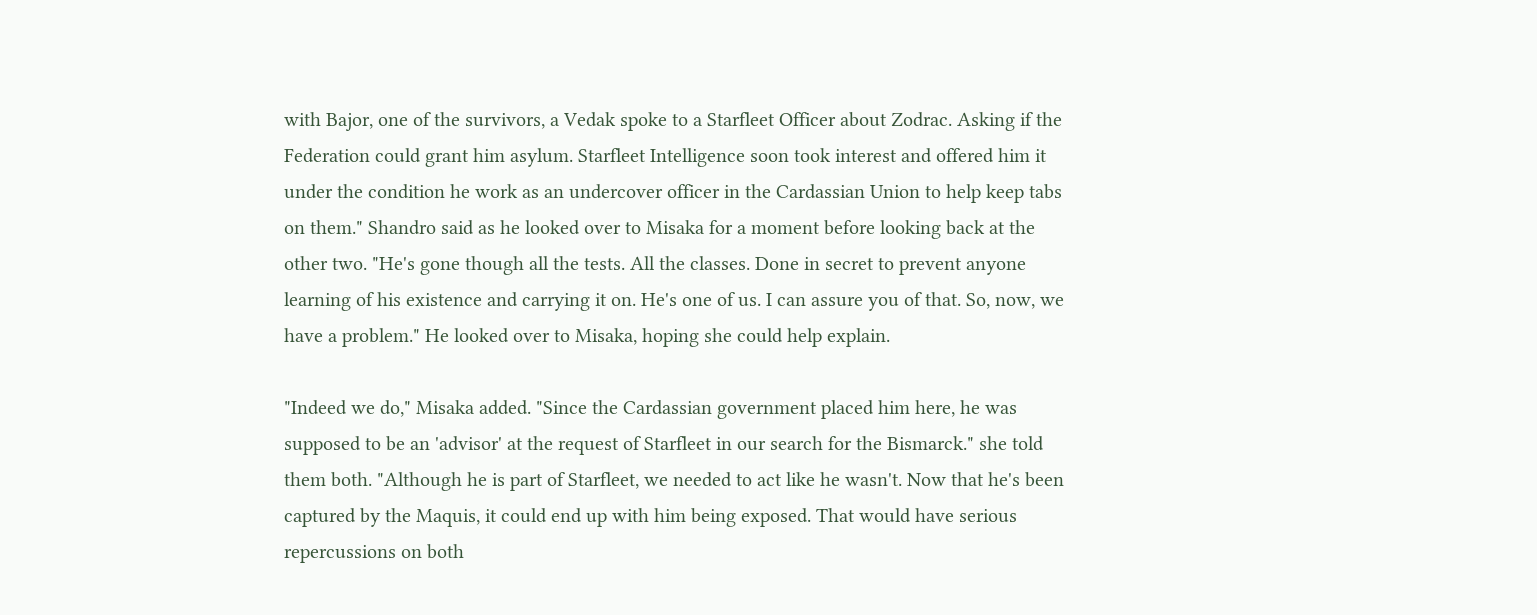with Bajor, one of the survivors, a Vedak spoke to a Starfleet Officer about Zodrac. Asking if the Federation could grant him asylum. Starfleet Intelligence soon took interest and offered him it under the condition he work as an undercover officer in the Cardassian Union to help keep tabs on them." Shandro said as he looked over to Misaka for a moment before looking back at the other two. "He's gone though all the tests. All the classes. Done in secret to prevent anyone learning of his existence and carrying it on. He's one of us. I can assure you of that. So, now, we have a problem." He looked over to Misaka, hoping she could help explain.

"Indeed we do," Misaka added. "Since the Cardassian government placed him here, he was supposed to be an 'advisor' at the request of Starfleet in our search for the Bismarck." she told them both. "Although he is part of Starfleet, we needed to act like he wasn't. Now that he's been captured by the Maquis, it could end up with him being exposed. That would have serious repercussions on both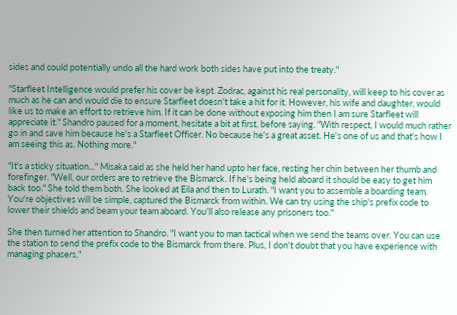sides and could potentially undo all the hard work both sides have put into the treaty."

"Starfleet Intelligence would prefer his cover be kept. Zodrac, against his real personality, will keep to his cover as much as he can and would die to ensure Starfleet doesn't take a hit for it. However, his wife and daughter, would like us to make an effort to retrieve him. If it can be done without exposing him then I am sure Starfleet will appreciate it." Shandro paused for a moment, hesitate a bit at first, before saying. "With respect, I would much rather go in and save him because he's a Starfleet Officer. No because he's a great asset. He's one of us and that's how I am seeing this as. Nothing more."

"It's a sticky situation..." Misaka said as she held her hand upto her face, resting her chin between her thumb and forefinger. "Well, our orders are to retrieve the Bismarck. If he's being held aboard it should be easy to get him back too." She told them both. She looked at Eila and then to Lurath. "I want you to assemble a boarding team. You're objectives will be simple, captured the Bismarck from within. We can try using the ship's prefix code to lower their shields and beam your team aboard. You'll also release any prisoners too."

She then turned her attention to Shandro. "I want you to man tactical when we send the teams over. You can use the station to send the prefix code to the Bismarck from there. Plus, I don't doubt that you have experience with managing phasers,"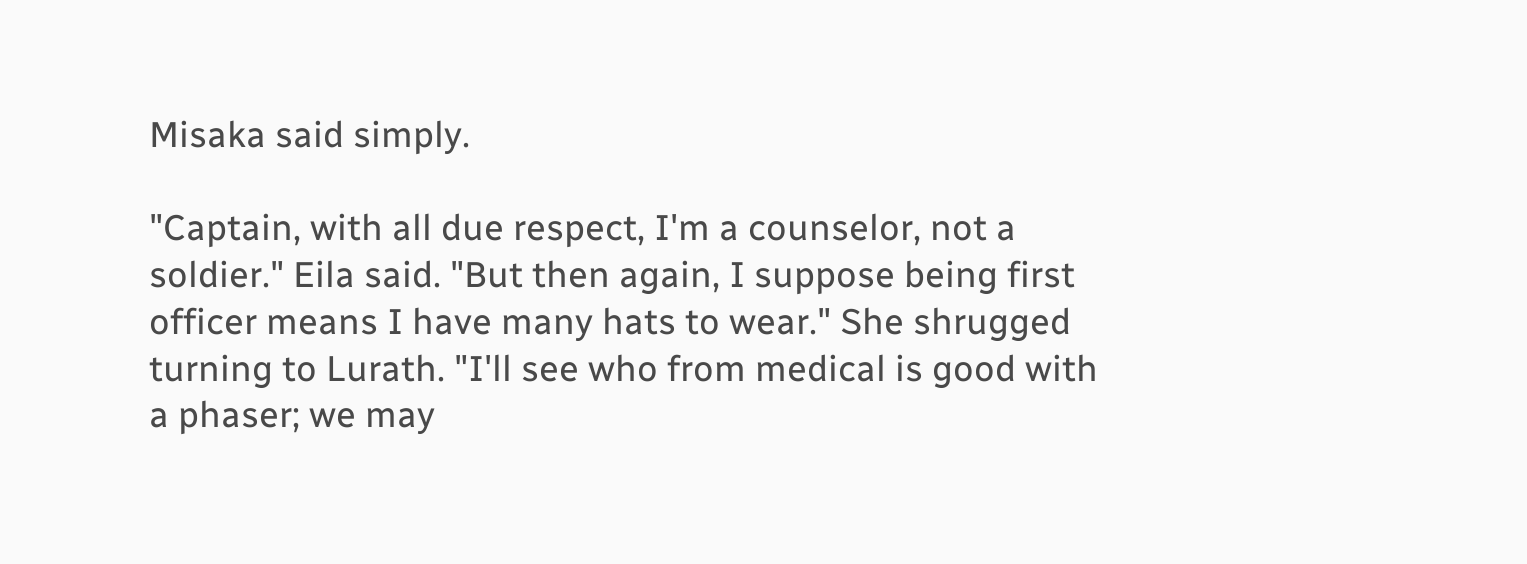Misaka said simply.

"Captain, with all due respect, I'm a counselor, not a soldier." Eila said. "But then again, I suppose being first officer means I have many hats to wear." She shrugged turning to Lurath. "I'll see who from medical is good with a phaser; we may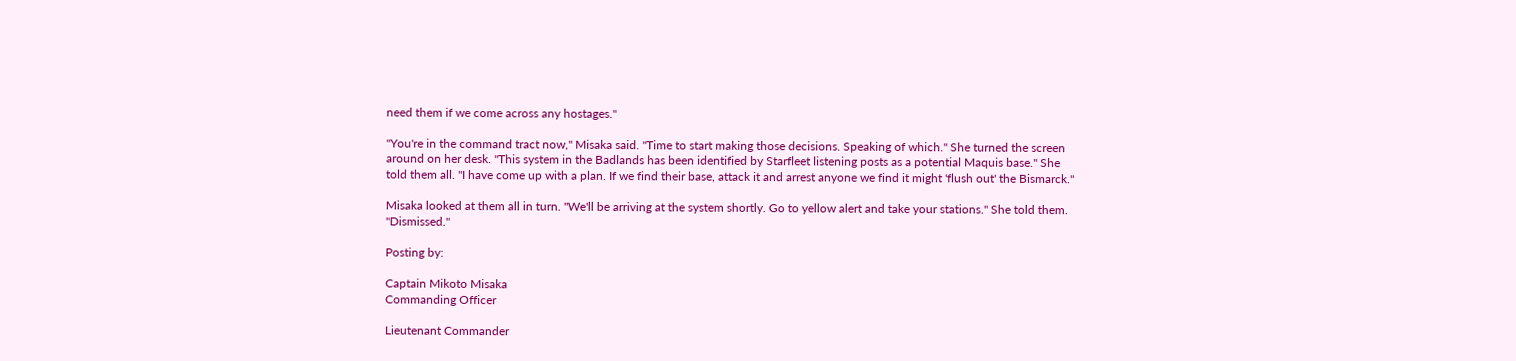need them if we come across any hostages."

"You're in the command tract now," Misaka said. "Time to start making those decisions. Speaking of which." She turned the screen around on her desk. "This system in the Badlands has been identified by Starfleet listening posts as a potential Maquis base." She told them all. "I have come up with a plan. If we find their base, attack it and arrest anyone we find it might 'flush out' the Bismarck."

Misaka looked at them all in turn. "We'll be arriving at the system shortly. Go to yellow alert and take your stations." She told them. "Dismissed."

Posting by:

Captain Mikoto Misaka
Commanding Officer

Lieutenant Commander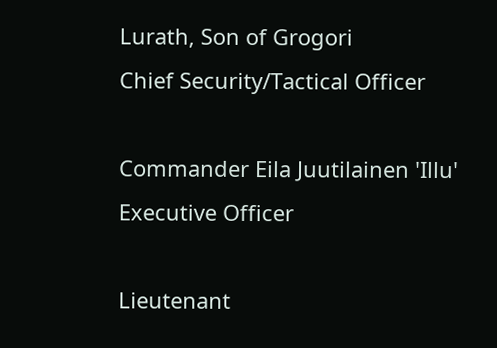Lurath, Son of Grogori
Chief Security/Tactical Officer

Commander Eila Juutilainen 'Illu'
Executive Officer

Lieutenant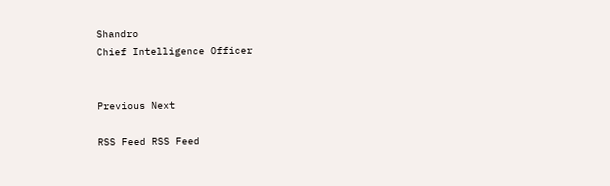Shandro
Chief Intelligence Officer


Previous Next

RSS Feed RSS Feed